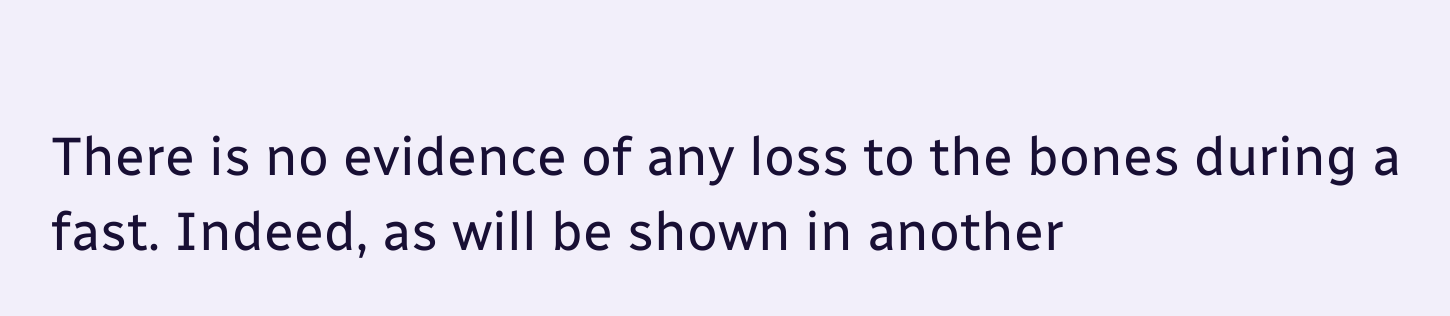There is no evidence of any loss to the bones during a fast. Indeed, as will be shown in another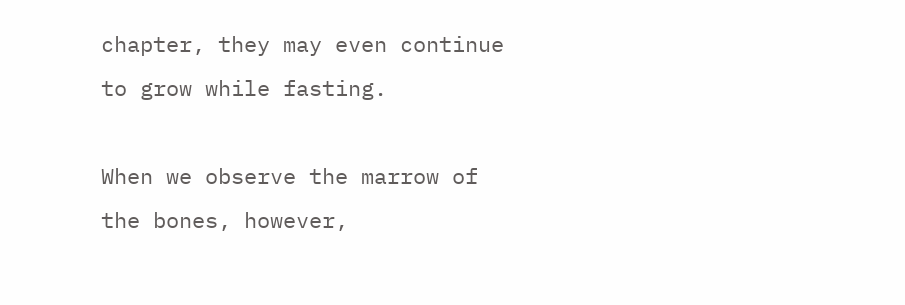chapter, they may even continue to grow while fasting.

When we observe the marrow of the bones, however,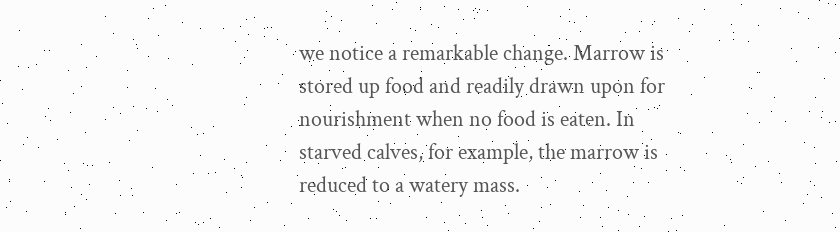we notice a remarkable change. Marrow is stored up food and readily drawn upon for nourishment when no food is eaten. In starved calves, for example, the marrow is reduced to a watery mass.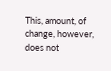This, amount, of change, however, does not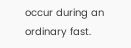occur during an ordinary fast.